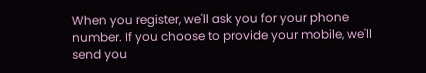When you register, we'll ask you for your phone number. If you choose to provide your mobile, we'll send you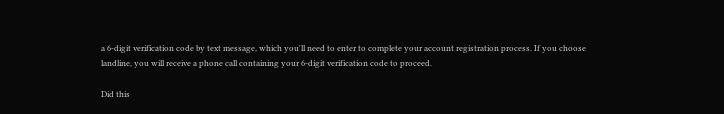a 6-digit verification code by text message, which you'll need to enter to complete your account registration process. If you choose landline, you will receive a phone call containing your 6-digit verification code to proceed.

Did this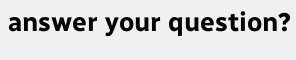answer your question?